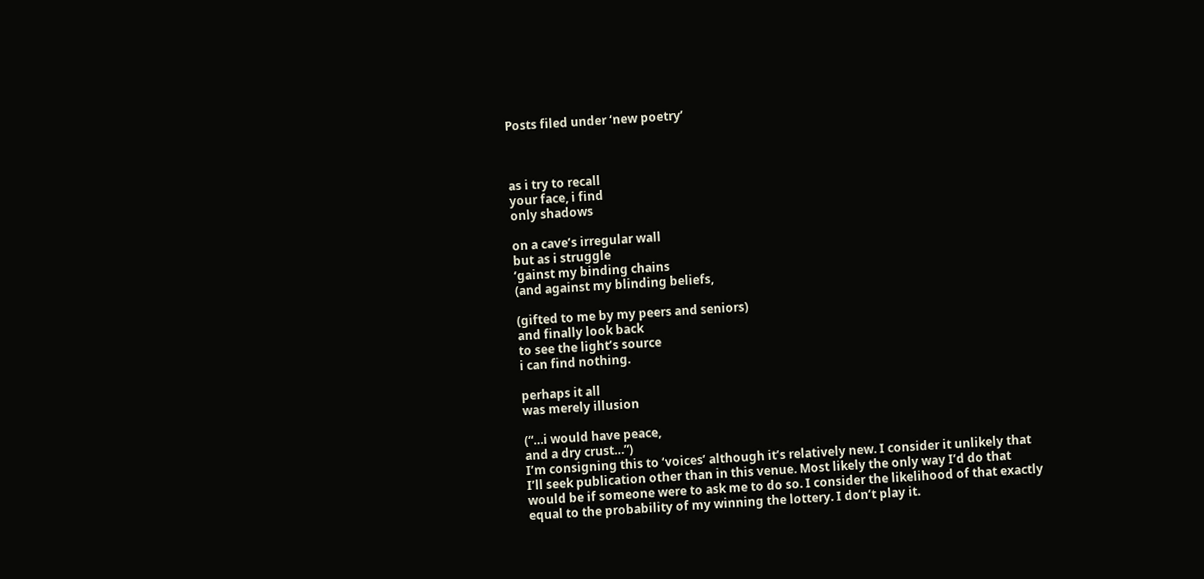Posts filed under ‘new poetry’



as i try to recall
your face, i find
only shadows

on a cave’s irregular wall
but as i struggle
‘gainst my binding chains
(and against my blinding beliefs,

(gifted to me by my peers and seniors)
and finally look back
to see the light’s source
i can find nothing.

perhaps it all
was merely illusion

(“…i would have peace,
and a dry crust…”)
I’m consigning this to ‘voices’ although it’s relatively new. I consider it unlikely that I’ll seek publication other than in this venue. Most likely the only way I’d do that would be if someone were to ask me to do so. I consider the likelihood of that exactly equal to the probability of my winning the lottery. I don’t play it.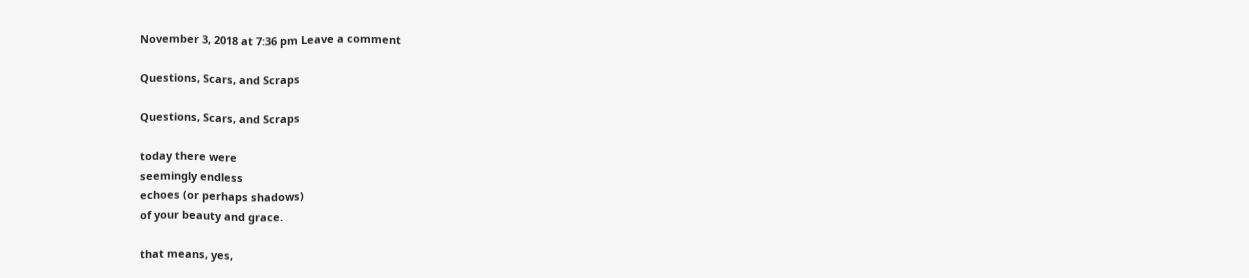November 3, 2018 at 7:36 pm Leave a comment

Questions, Scars, and Scraps

Questions, Scars, and Scraps

today there were
seemingly endless
echoes (or perhaps shadows)
of your beauty and grace.

that means, yes,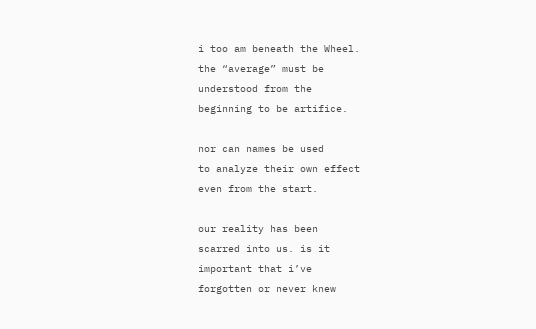i too am beneath the Wheel.
the “average” must be
understood from the
beginning to be artifice.

nor can names be used
to analyze their own effect
even from the start.

our reality has been
scarred into us. is it
important that i’ve
forgotten or never knew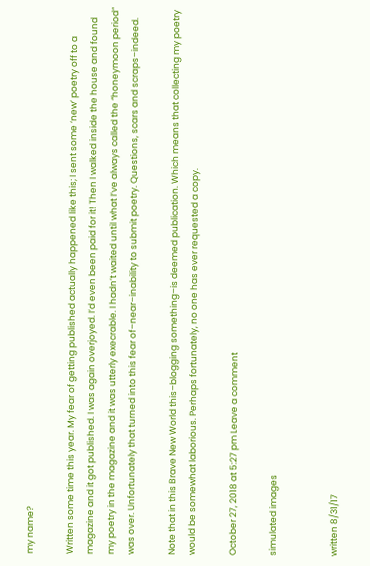my name?

Written some time this year. My fear of getting published actually happened like this; I sent some ‘new’ poetry off to a magazine and it got published. I was again overjoyed. I’d even been paid for it! Then I walked inside the house and found my poetry in the magazine and it was utterly execrable. I hadn’t waited until what I’ve always called the “honeymoon period” was over. Unfortunately that turned into this fear of–near–inability to submit poetry. Questions, scars and scraps–indeed.

Note that in this Brave New World this–blogging something–is deemed publication. Which means that collecting my poetry would be somewhat laborious. Perhaps fortunately, no one has ever requested a copy.

October 27, 2018 at 5:27 pm Leave a comment

simulated images


written 8/31/17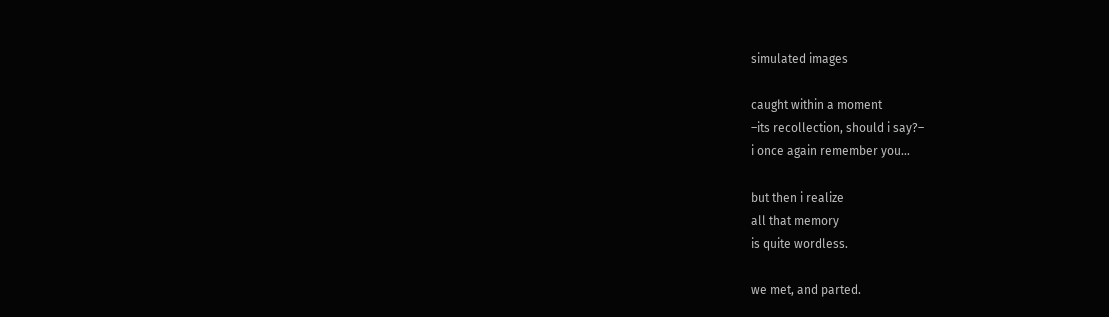simulated images

caught within a moment
–its recollection, should i say?–
i once again remember you…

but then i realize
all that memory
is quite wordless.

we met, and parted.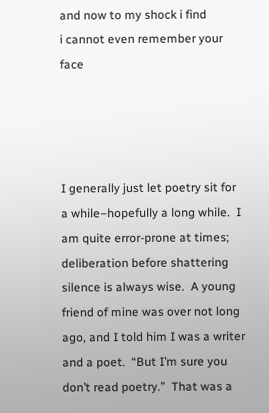and now to my shock i find
i cannot even remember your face




I generally just let poetry sit for a while–hopefully a long while.  I am quite error-prone at times; deliberation before shattering silence is always wise.  A young friend of mine was over not long ago, and I told him I was a writer and a poet.  “But I’m sure you don’t read poetry.”  That was a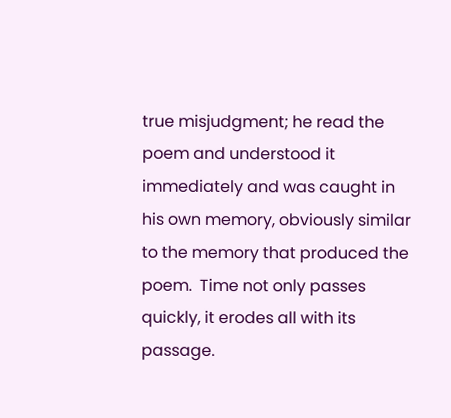true misjudgment; he read the poem and understood it immediately and was caught in his own memory, obviously similar to the memory that produced the poem.  Time not only passes quickly, it erodes all with its passage.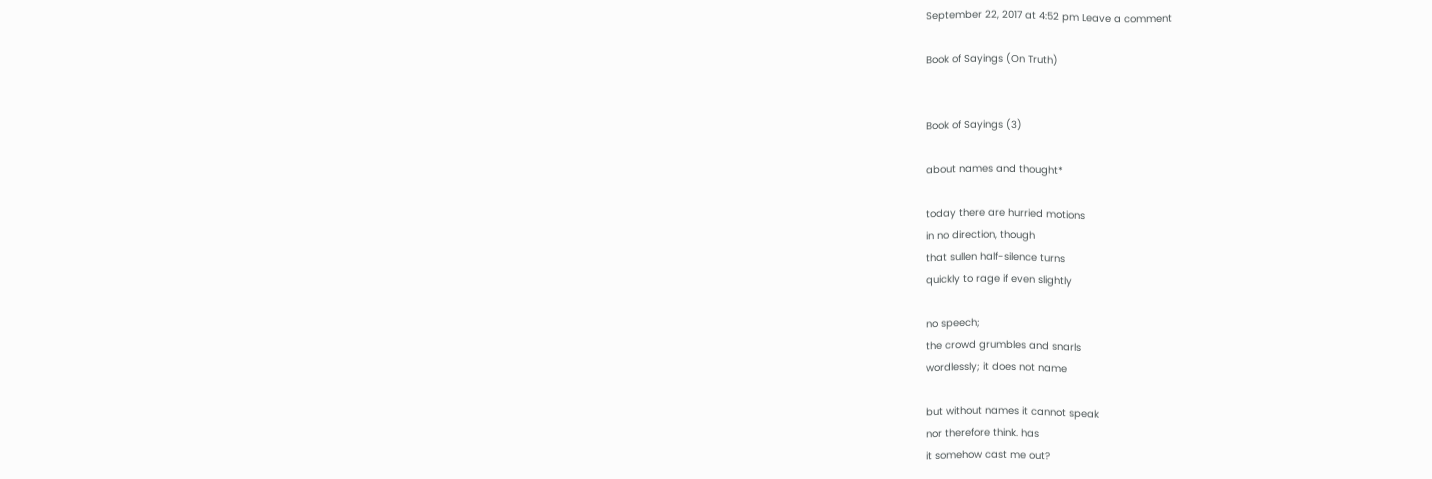September 22, 2017 at 4:52 pm Leave a comment

Book of Sayings (On Truth)


Book of Sayings (3)

about names and thought*

today there are hurried motions
in no direction, though
that sullen half-silence turns
quickly to rage if even slightly

no speech;
the crowd grumbles and snarls
wordlessly; it does not name

but without names it cannot speak
nor therefore think. has
it somehow cast me out?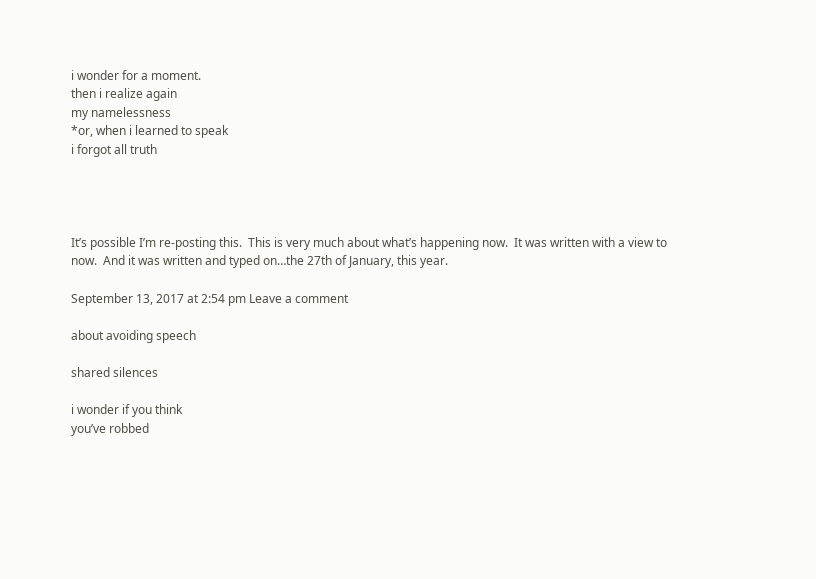i wonder for a moment.
then i realize again
my namelessness
*or, when i learned to speak
i forgot all truth




It’s possible I’m re-posting this.  This is very much about what’s happening now.  It was written with a view to now.  And it was written and typed on…the 27th of January, this year.

September 13, 2017 at 2:54 pm Leave a comment

about avoiding speech

shared silences

i wonder if you think
you’ve robbed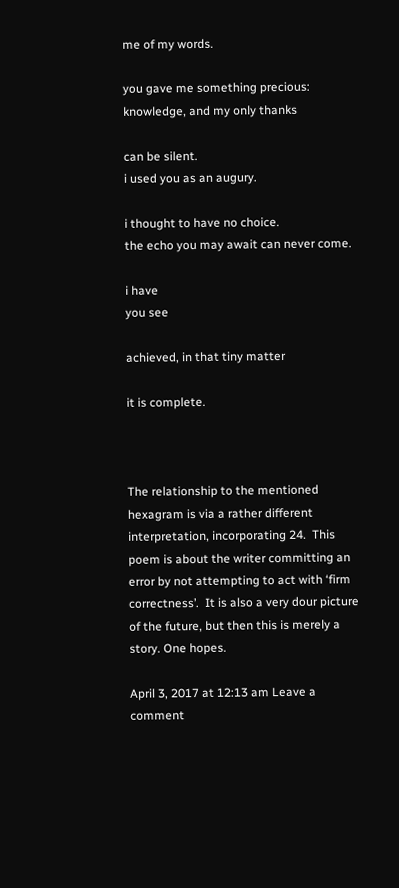me of my words.

you gave me something precious:
knowledge, and my only thanks

can be silent.
i used you as an augury.

i thought to have no choice.
the echo you may await can never come.

i have
you see

achieved, in that tiny matter

it is complete.



The relationship to the mentioned hexagram is via a rather different interpretation, incorporating 24.  This poem is about the writer committing an error by not attempting to act with ‘firm correctness’.  It is also a very dour picture of the future, but then this is merely a story. One hopes.

April 3, 2017 at 12:13 am Leave a comment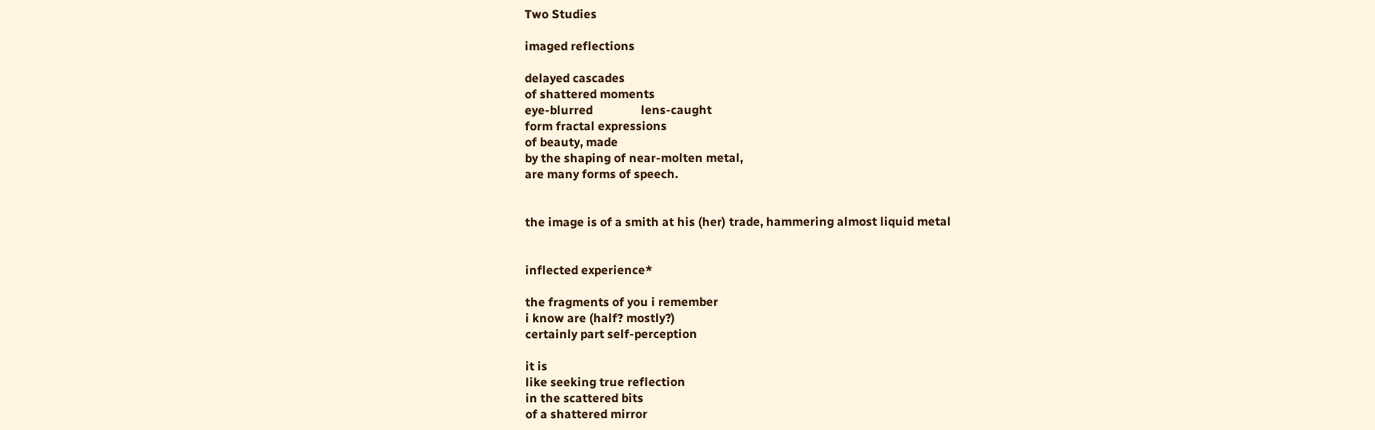Two Studies

imaged reflections

delayed cascades
of shattered moments
eye-blurred                lens-caught
form fractal expressions
of beauty, made
by the shaping of near-molten metal,
are many forms of speech.


the image is of a smith at his (her) trade, hammering almost liquid metal


inflected experience*

the fragments of you i remember
i know are (half? mostly?)
certainly part self-perception

it is
like seeking true reflection
in the scattered bits
of a shattered mirror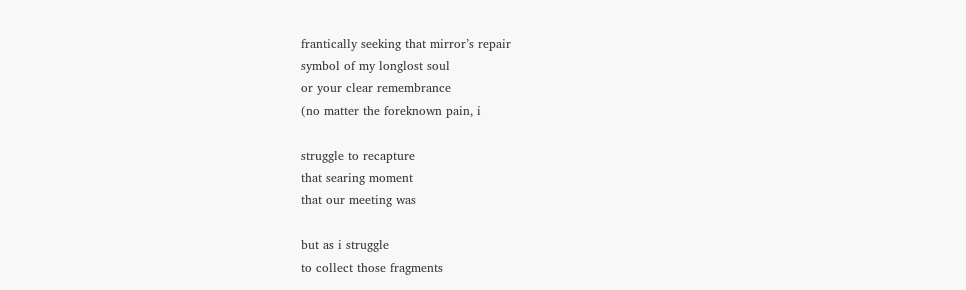frantically seeking that mirror’s repair
symbol of my longlost soul
or your clear remembrance
(no matter the foreknown pain, i

struggle to recapture
that searing moment
that our meeting was

but as i struggle
to collect those fragments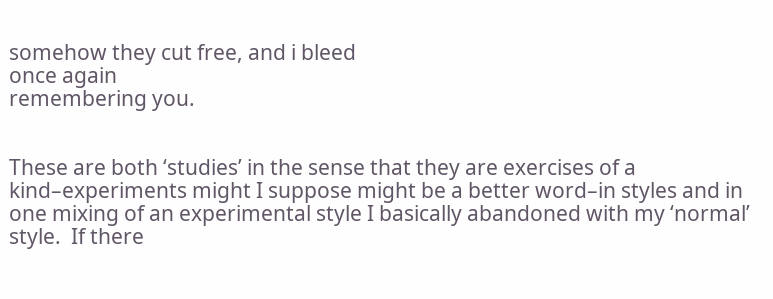somehow they cut free, and i bleed
once again
remembering you.


These are both ‘studies’ in the sense that they are exercises of a kind–experiments might I suppose might be a better word–in styles and in one mixing of an experimental style I basically abandoned with my ‘normal’ style.  If there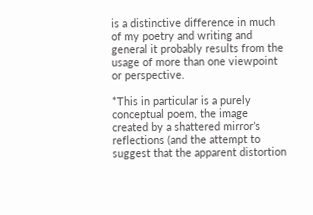is a distinctive difference in much of my poetry and writing and general it probably results from the usage of more than one viewpoint or perspective.

*This in particular is a purely conceptual poem, the image created by a shattered mirror’s reflections (and the attempt to suggest that the apparent distortion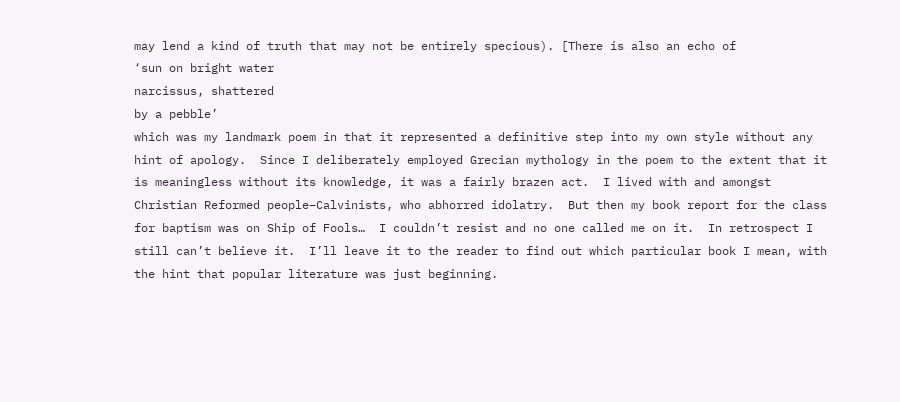may lend a kind of truth that may not be entirely specious). [There is also an echo of
‘sun on bright water
narcissus, shattered
by a pebble’
which was my landmark poem in that it represented a definitive step into my own style without any hint of apology.  Since I deliberately employed Grecian mythology in the poem to the extent that it is meaningless without its knowledge, it was a fairly brazen act.  I lived with and amongst Christian Reformed people–Calvinists, who abhorred idolatry.  But then my book report for the class for baptism was on Ship of Fools…  I couldn’t resist and no one called me on it.  In retrospect I still can’t believe it.  I’ll leave it to the reader to find out which particular book I mean, with the hint that popular literature was just beginning.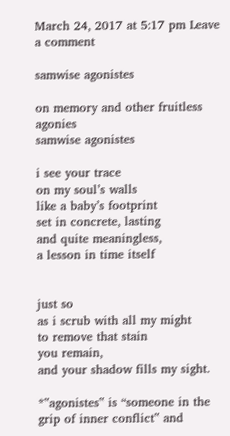March 24, 2017 at 5:17 pm Leave a comment

samwise agonistes

on memory and other fruitless agonies
samwise agonistes

i see your trace
on my soul’s walls
like a baby’s footprint
set in concrete, lasting
and quite meaningless,
a lesson in time itself


just so
as i scrub with all my might
to remove that stain
you remain,
and your shadow fills my sight.

*‟agonistes‟ is “someone in the grip of inner conflict‟ and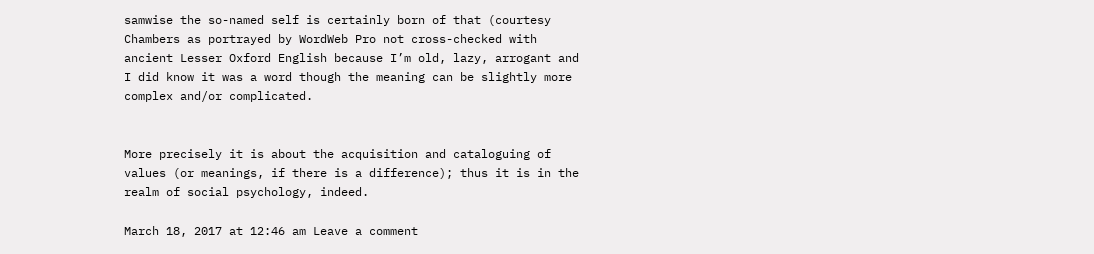samwise the so-named self is certainly born of that (courtesy Chambers as portrayed by WordWeb Pro not cross-checked with ancient Lesser Oxford English because I’m old, lazy, arrogant and I did know it was a word though the meaning can be slightly more complex and/or complicated.


More precisely it is about the acquisition and cataloguing of values (or meanings, if there is a difference); thus it is in the realm of social psychology, indeed.

March 18, 2017 at 12:46 am Leave a comment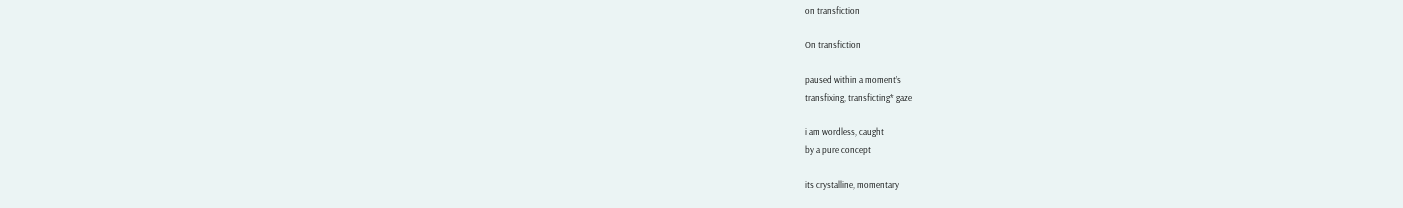on transfiction

On transfiction

paused within a moment’s
transfixing, transficting* gaze

i am wordless, caught
by a pure concept

its crystalline, momentary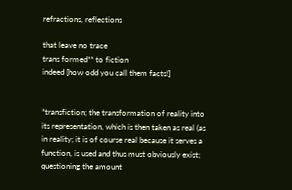refractions, reflections

that leave no trace
trans formed** to fiction
indeed [how odd you call them facts!]


*transfiction; the transformation of reality into its representation, which is then taken as real (as in reality; it is of course real because it serves a function, is used and thus must obviously exist; questioning the amount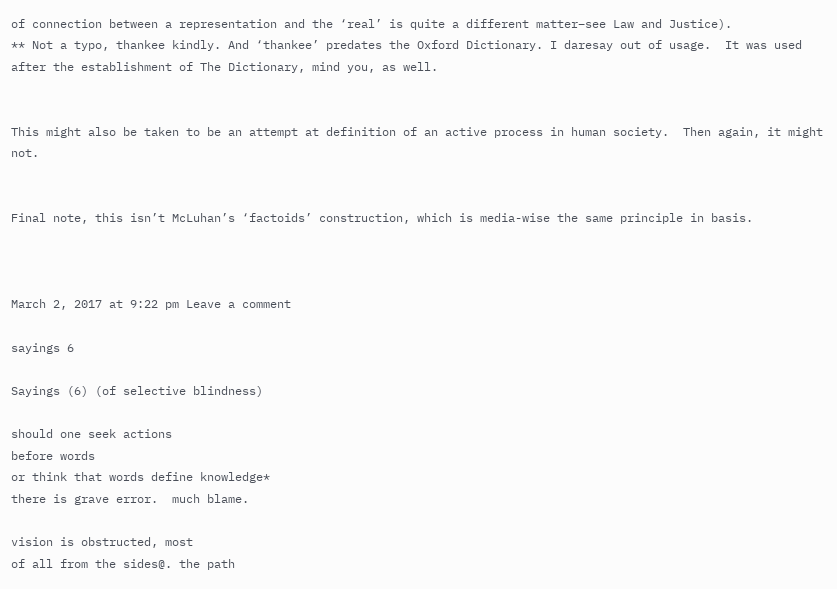of connection between a representation and the ‘real’ is quite a different matter–see Law and Justice).
** Not a typo, thankee kindly. And ‘thankee’ predates the Oxford Dictionary. I daresay out of usage.  It was used after the establishment of The Dictionary, mind you, as well.


This might also be taken to be an attempt at definition of an active process in human society.  Then again, it might not.


Final note, this isn’t McLuhan’s ‘factoids’ construction, which is media-wise the same principle in basis.



March 2, 2017 at 9:22 pm Leave a comment

sayings 6

Sayings (6) (of selective blindness)

should one seek actions
before words
or think that words define knowledge*
there is grave error.  much blame.

vision is obstructed, most
of all from the sides@. the path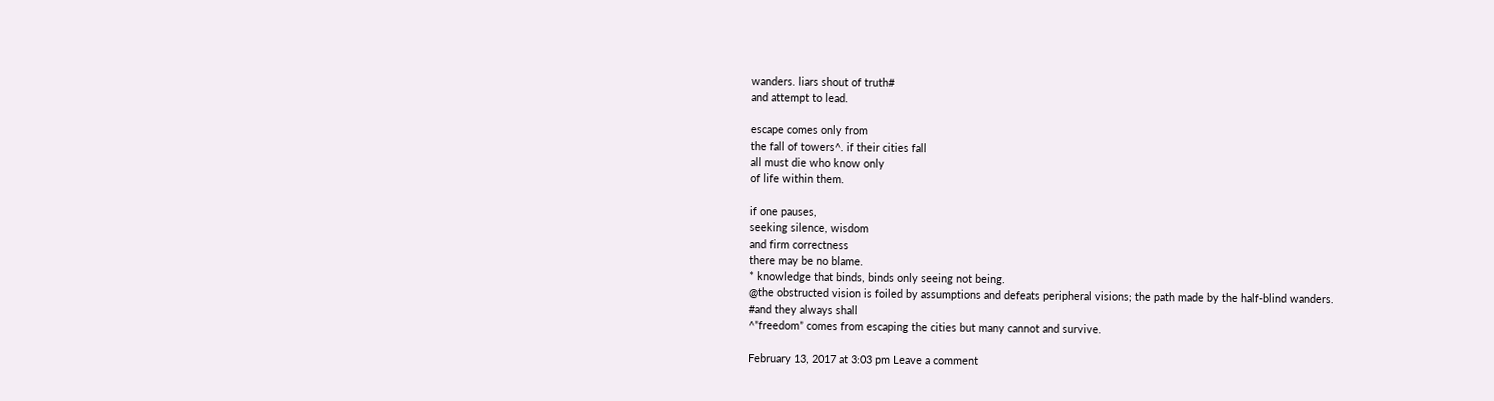wanders. liars shout of truth#
and attempt to lead.

escape comes only from
the fall of towers^. if their cities fall
all must die who know only
of life within them.

if one pauses,
seeking silence, wisdom
and firm correctness
there may be no blame.
* knowledge that binds, binds only seeing not being.
@the obstructed vision is foiled by assumptions and defeats peripheral visions; the path made by the half-blind wanders.
#and they always shall
^”freedom” comes from escaping the cities but many cannot and survive.

February 13, 2017 at 3:03 pm Leave a comment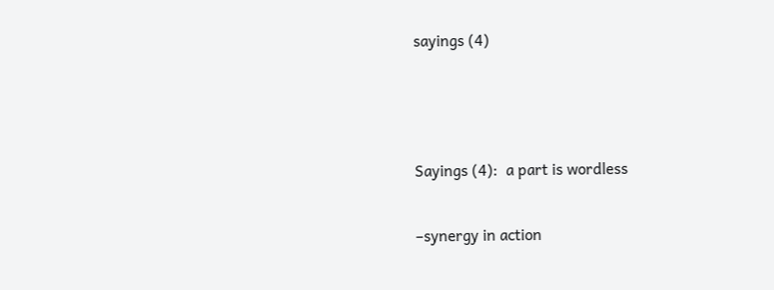sayings (4)



Sayings (4):  a part is wordless

–synergy in action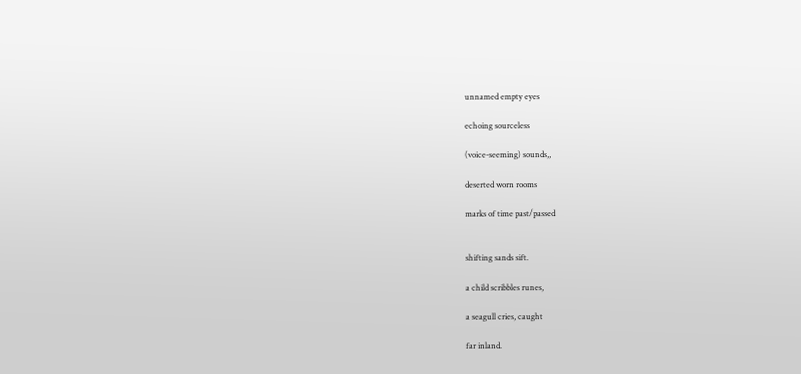unnamed empty eyes

echoing sourceless

(voice-seeming) sounds,,

deserted worn rooms

marks of time past/passed


shifting sands sift.

a child scribbles runes,

a seagull cries, caught

far inland.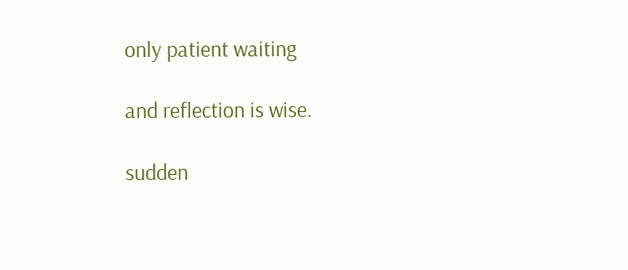only patient waiting

and reflection is wise.

sudden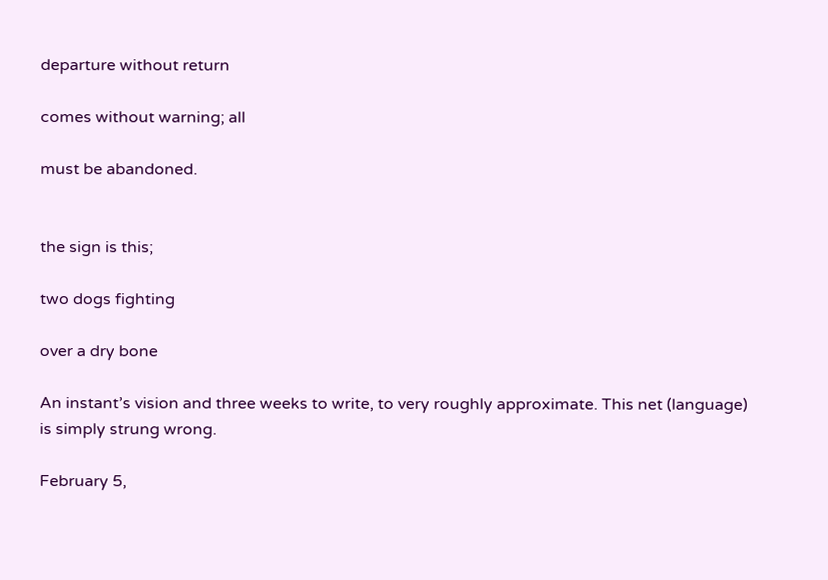departure without return

comes without warning; all

must be abandoned.


the sign is this;

two dogs fighting

over a dry bone

An instant’s vision and three weeks to write, to very roughly approximate. This net (language) is simply strung wrong.

February 5,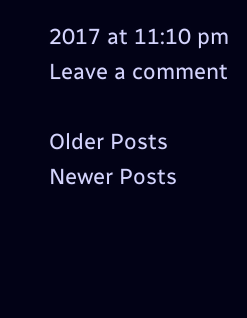2017 at 11:10 pm Leave a comment

Older Posts Newer Posts